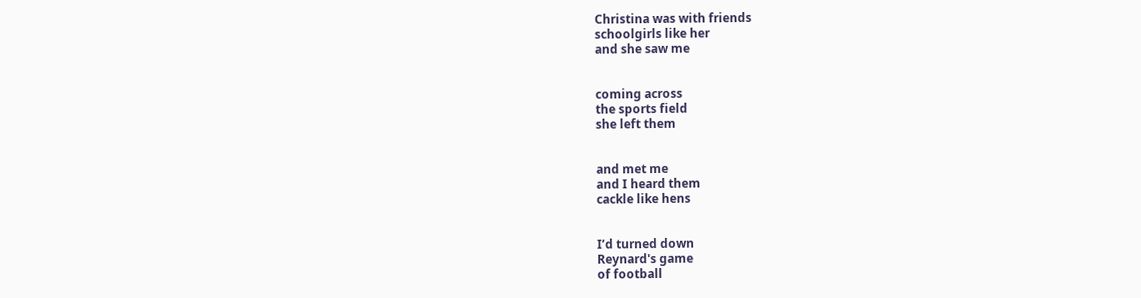Christina was with friends
schoolgirls like her
and she saw me


coming across
the sports field
she left them


and met me
and I heard them
cackle like hens


I’d turned down
Reynard's game
of football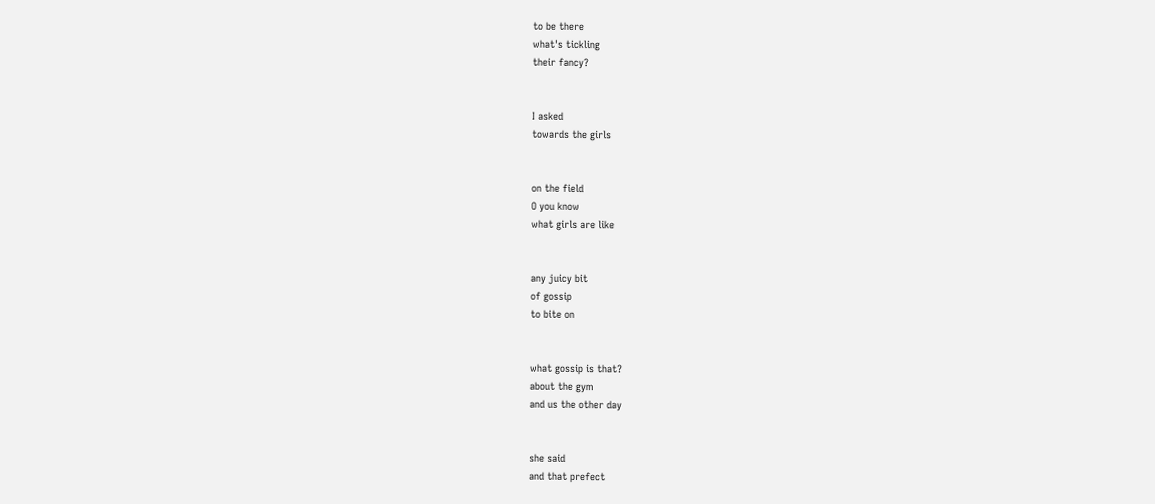to be there
what's tickling
their fancy?


I asked
towards the girls


on the field
O you know
what girls are like


any juicy bit
of gossip
to bite on


what gossip is that?
about the gym
and us the other day


she said
and that prefect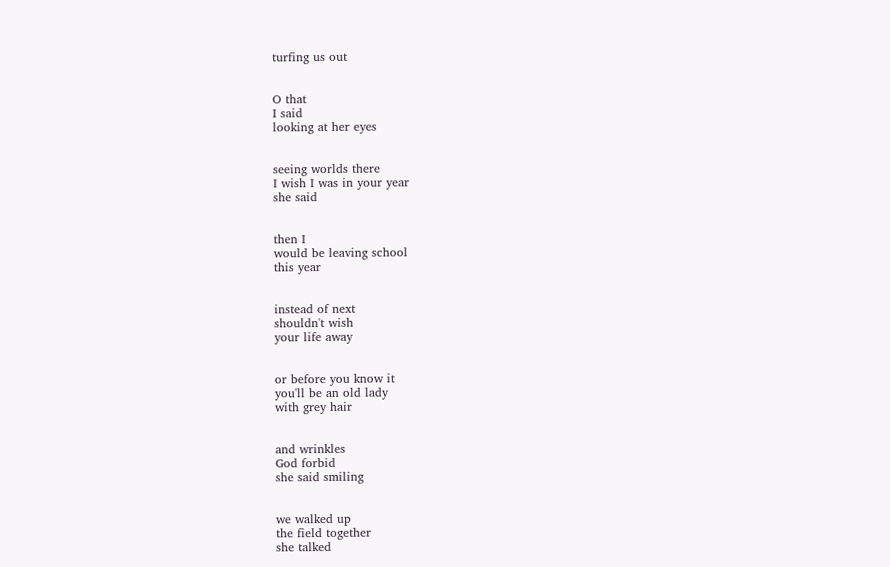turfing us out


O that
I said
looking at her eyes


seeing worlds there
I wish I was in your year
she said


then I
would be leaving school
this year


instead of next
shouldn't wish
your life away


or before you know it
you'll be an old lady
with grey hair


and wrinkles
God forbid
she said smiling


we walked up
the field together
she talked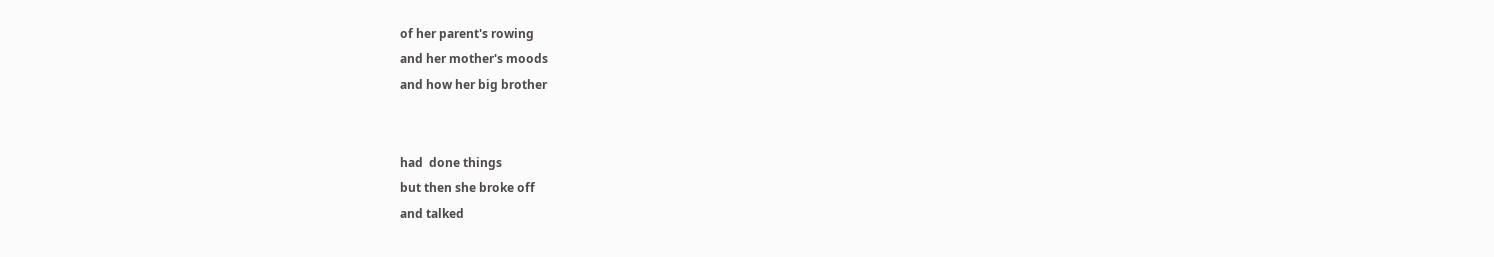of her parent's rowing
and her mother's moods
and how her big brother


had  done things
but then she broke off
and talked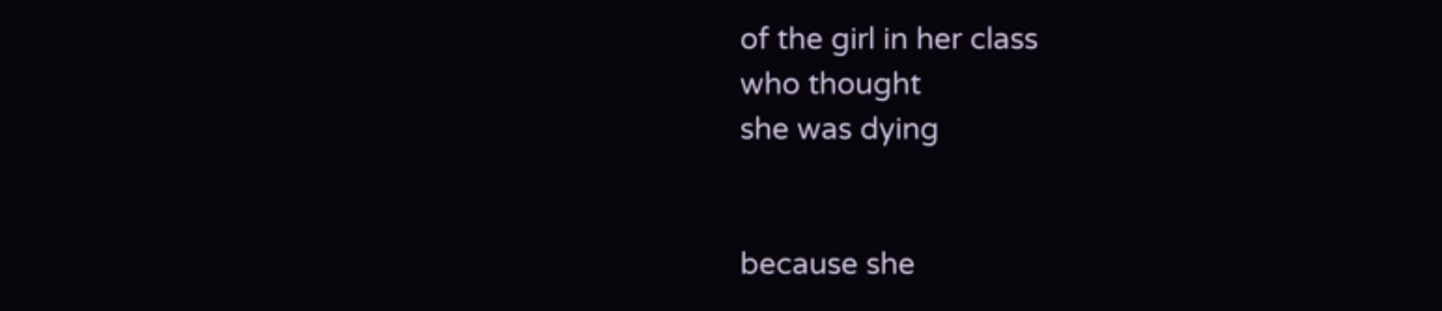of the girl in her class
who thought
she was dying


because she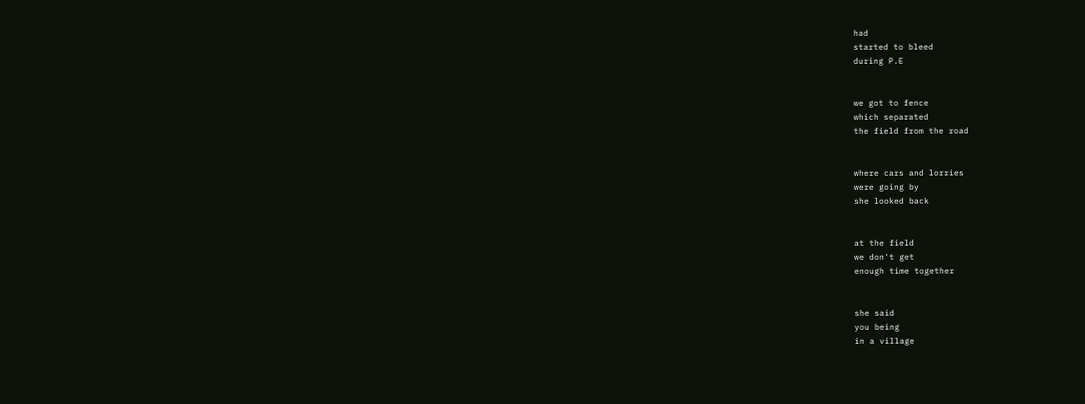had
started to bleed
during P.E


we got to fence
which separated
the field from the road


where cars and lorries
were going by
she looked back


at the field
we don't get
enough time together


she said
you being
in a village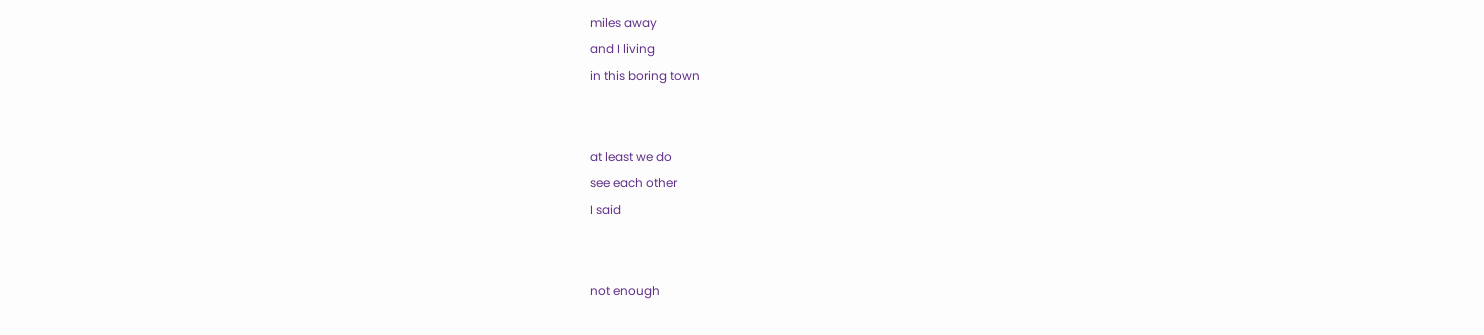miles away
and I living
in this boring town


at least we do
see each other
I said


not enough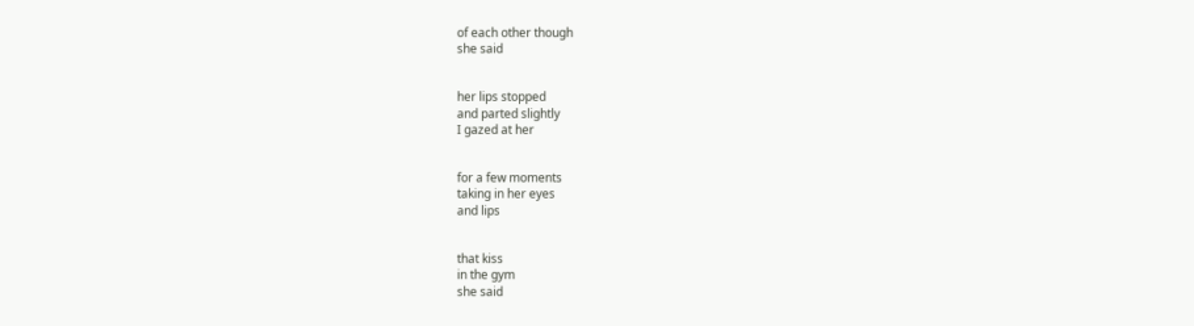of each other though
she said


her lips stopped
and parted slightly
I gazed at her


for a few moments
taking in her eyes
and lips


that kiss
in the gym
she said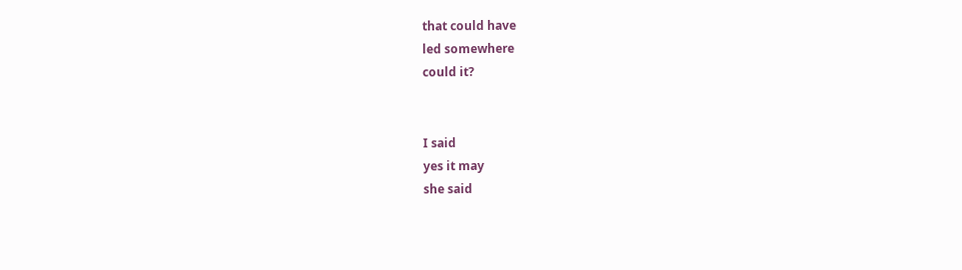that could have
led somewhere
could it?


I said
yes it may
she said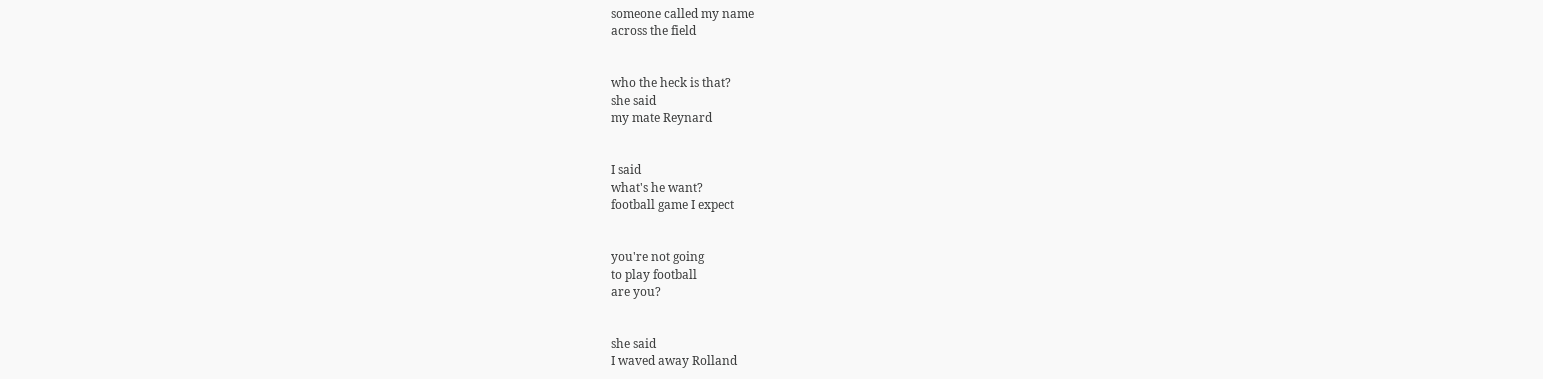someone called my name
across the field


who the heck is that?
she said
my mate Reynard


I said
what's he want?
football game I expect


you're not going
to play football
are you?


she said
I waved away Rolland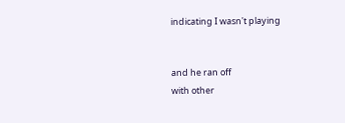indicating I wasn't playing


and he ran off
with other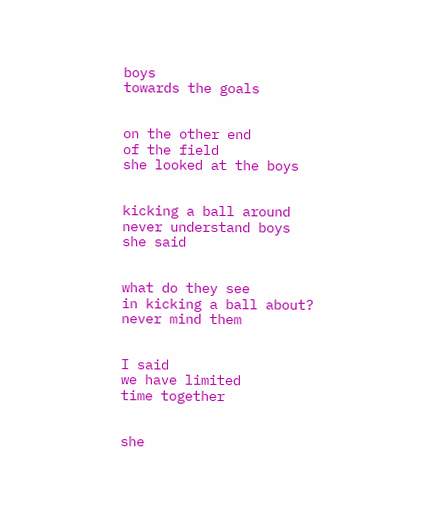boys
towards the goals


on the other end
of the field
she looked at the boys


kicking a ball around
never understand boys
she said


what do they see
in kicking a ball about?
never mind them


I said
we have limited
time together


she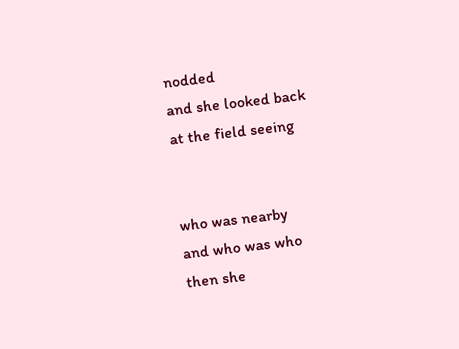nodded
and she looked back
at the field seeing


who was nearby
and who was who
then she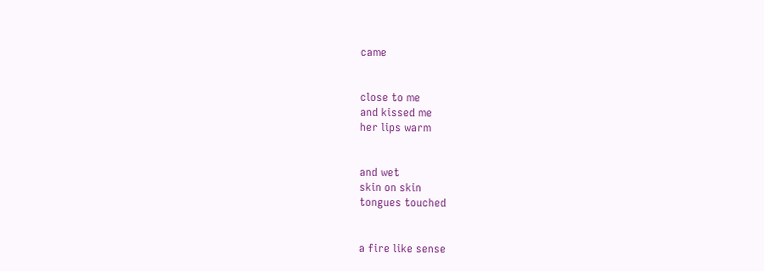came


close to me
and kissed me
her lips warm


and wet
skin on skin
tongues touched


a fire like sense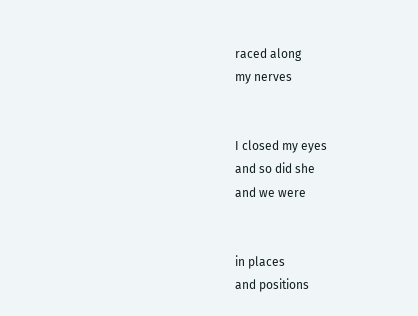raced along
my nerves


I closed my eyes
and so did she
and we were


in places
and positions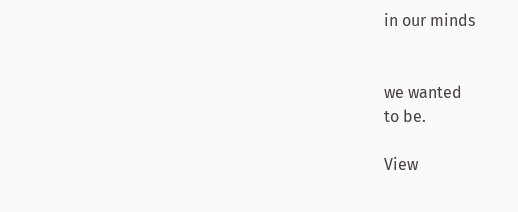in our minds


we wanted
to be.

View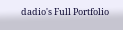dadio's Full Portfolio